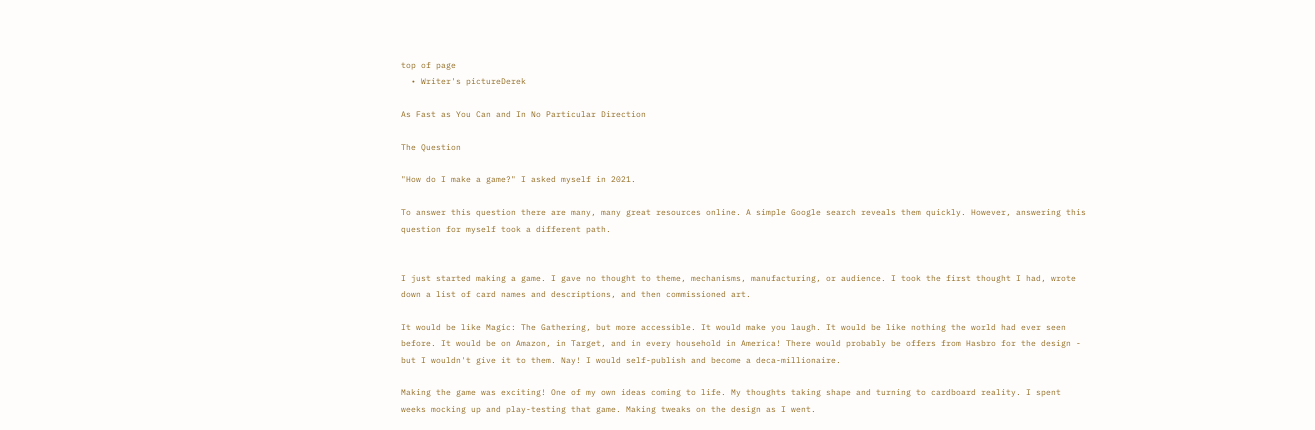top of page
  • Writer's pictureDerek

As Fast as You Can and In No Particular Direction

The Question

"How do I make a game?" I asked myself in 2021.

To answer this question there are many, many great resources online. A simple Google search reveals them quickly. However, answering this question for myself took a different path.


I just started making a game. I gave no thought to theme, mechanisms, manufacturing, or audience. I took the first thought I had, wrote down a list of card names and descriptions, and then commissioned art.

It would be like Magic: The Gathering, but more accessible. It would make you laugh. It would be like nothing the world had ever seen before. It would be on Amazon, in Target, and in every household in America! There would probably be offers from Hasbro for the design - but I wouldn't give it to them. Nay! I would self-publish and become a deca-millionaire.

Making the game was exciting! One of my own ideas coming to life. My thoughts taking shape and turning to cardboard reality. I spent weeks mocking up and play-testing that game. Making tweaks on the design as I went.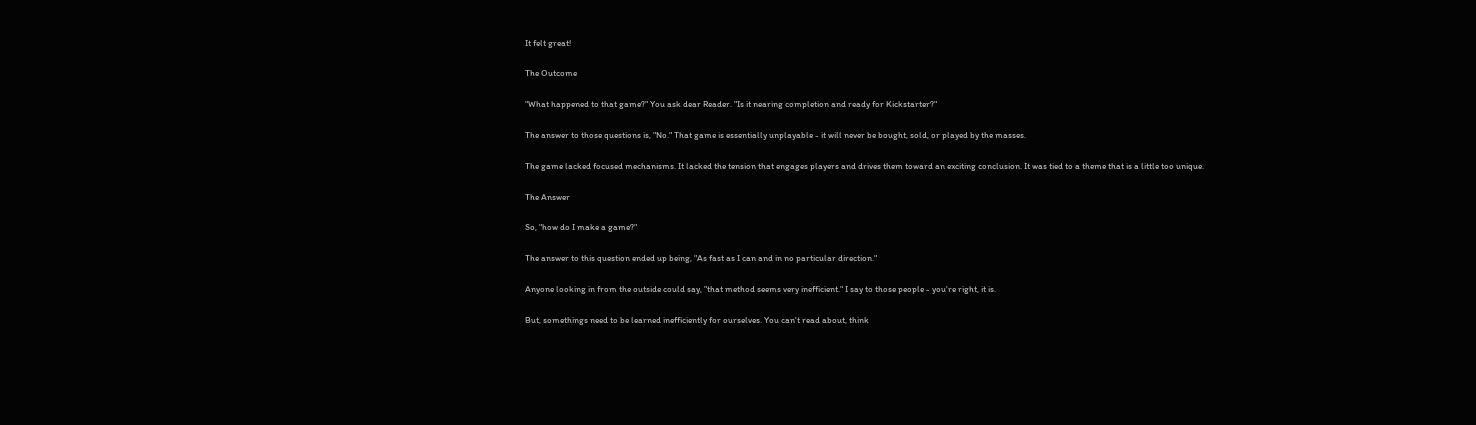It felt great!

The Outcome

"What happened to that game?" You ask dear Reader. "Is it nearing completion and ready for Kickstarter?"

The answer to those questions is, "No." That game is essentially unplayable - it will never be bought, sold, or played by the masses.

The game lacked focused mechanisms. It lacked the tension that engages players and drives them toward an exciting conclusion. It was tied to a theme that is a little too unique.

The Answer

So, "how do I make a game?"

The answer to this question ended up being, "As fast as I can and in no particular direction."

Anyone looking in from the outside could say, "that method seems very inefficient." I say to those people - you're right, it is.

But, somethings need to be learned inefficiently for ourselves. You can't read about, think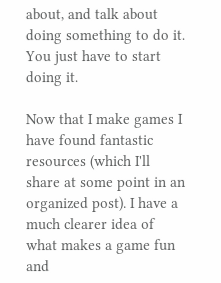about, and talk about doing something to do it. You just have to start doing it.

Now that I make games I have found fantastic resources (which I'll share at some point in an organized post). I have a much clearer idea of what makes a game fun and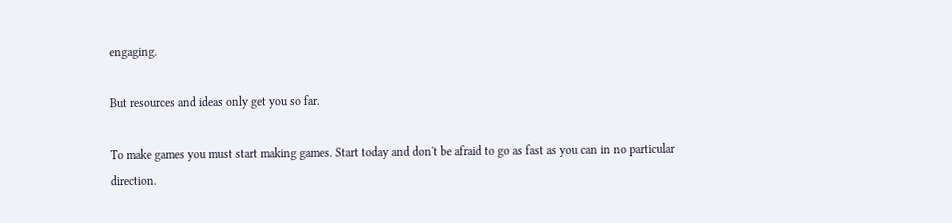engaging.

But resources and ideas only get you so far.

To make games you must start making games. Start today and don't be afraid to go as fast as you can in no particular direction.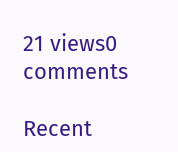21 views0 comments

Recent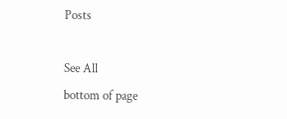Posts

See All
bottom of page